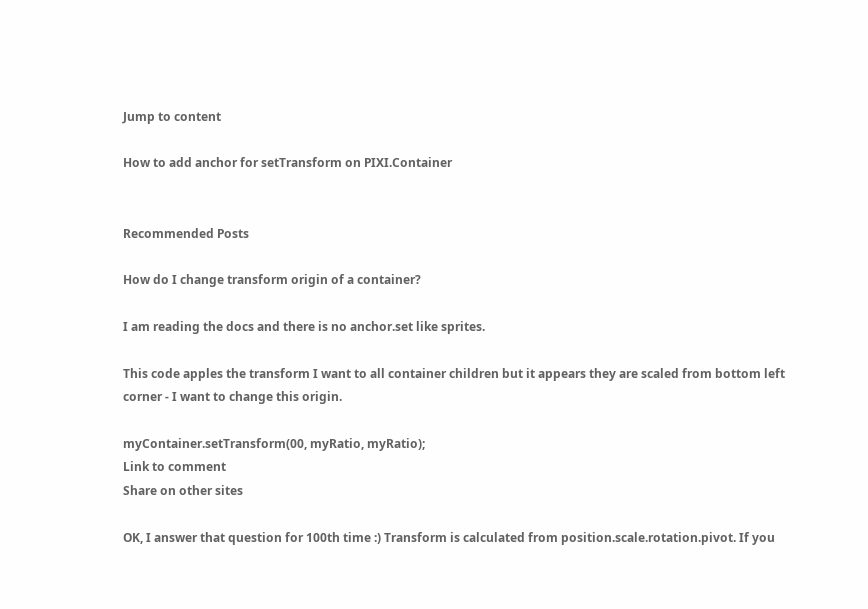Jump to content

How to add anchor for setTransform on PIXI.Container


Recommended Posts

How do I change transform origin of a container?

I am reading the docs and there is no anchor.set like sprites.

This code apples the transform I want to all container children but it appears they are scaled from bottom left corner - I want to change this origin.

myContainer.setTransform(00, myRatio, myRatio);
Link to comment
Share on other sites

OK, I answer that question for 100th time :) Transform is calculated from position.scale.rotation.pivot. If you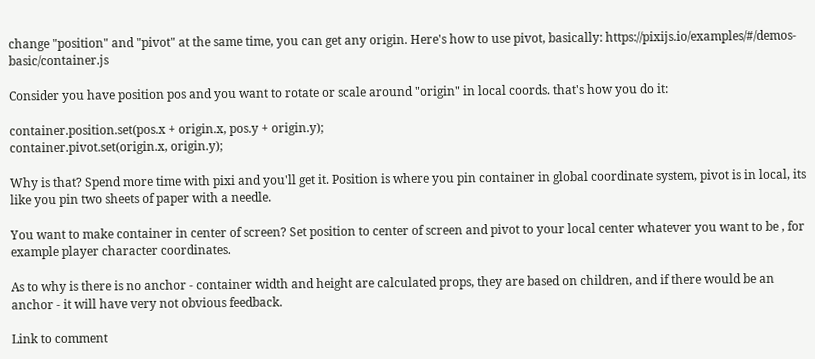change "position" and "pivot" at the same time, you can get any origin. Here's how to use pivot, basically: https://pixijs.io/examples/#/demos-basic/container.js

Consider you have position pos and you want to rotate or scale around "origin" in local coords. that's how you do it:

container.position.set(pos.x + origin.x, pos.y + origin.y);
container.pivot.set(origin.x, origin.y);

Why is that? Spend more time with pixi and you'll get it. Position is where you pin container in global coordinate system, pivot is in local, its like you pin two sheets of paper with a needle.

You want to make container in center of screen? Set position to center of screen and pivot to your local center whatever you want to be , for example player character coordinates.

As to why is there is no anchor - container width and height are calculated props, they are based on children, and if there would be an anchor - it will have very not obvious feedback.

Link to comment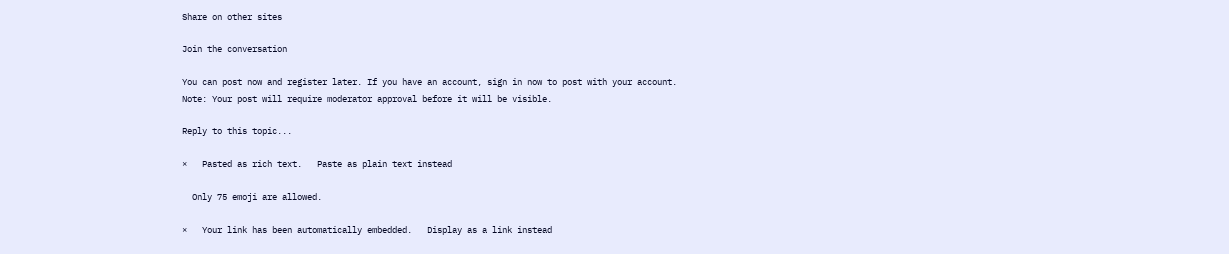Share on other sites

Join the conversation

You can post now and register later. If you have an account, sign in now to post with your account.
Note: Your post will require moderator approval before it will be visible.

Reply to this topic...

×   Pasted as rich text.   Paste as plain text instead

  Only 75 emoji are allowed.

×   Your link has been automatically embedded.   Display as a link instead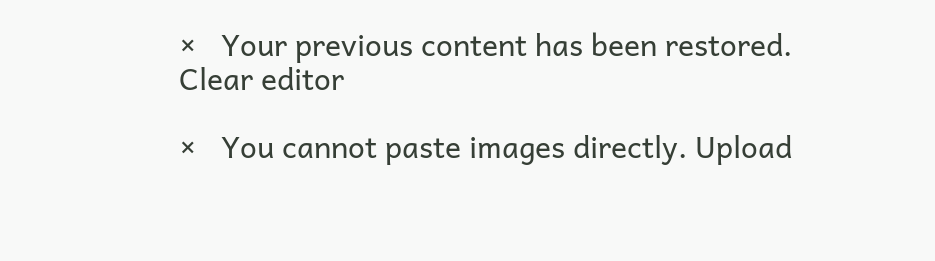×   Your previous content has been restored.   Clear editor

×   You cannot paste images directly. Upload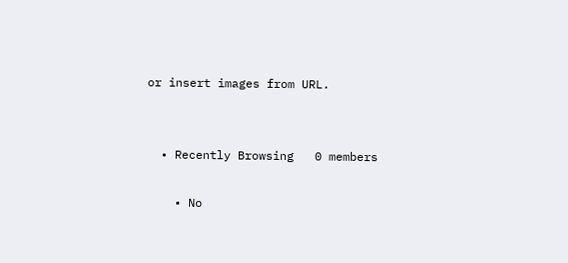or insert images from URL.


  • Recently Browsing   0 members

    • No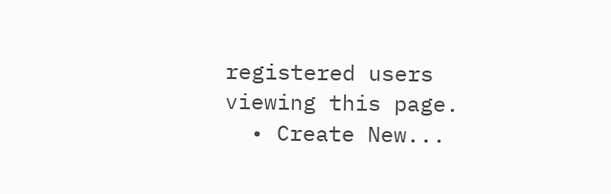registered users viewing this page.
  • Create New...